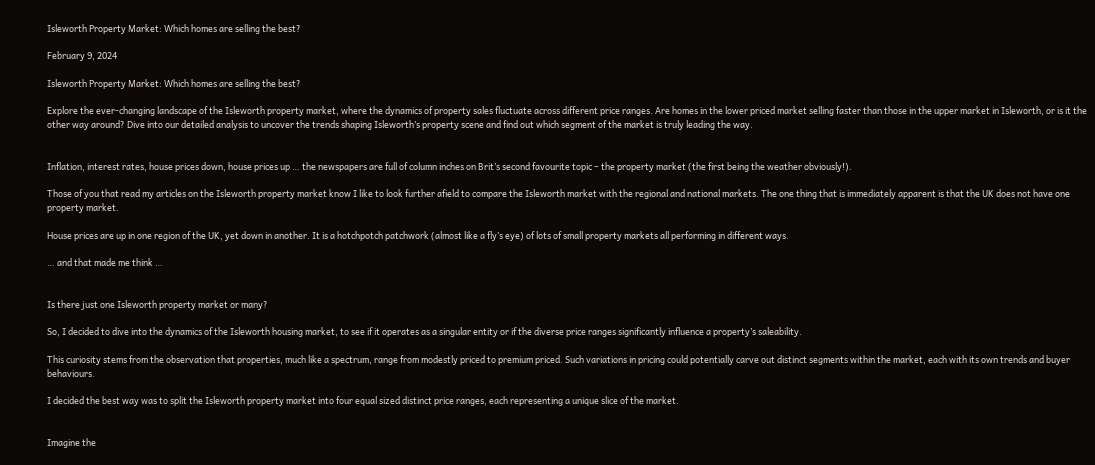Isleworth Property Market: Which homes are selling the best?

February 9, 2024

Isleworth Property Market: Which homes are selling the best?

Explore the ever-changing landscape of the Isleworth property market, where the dynamics of property sales fluctuate across different price ranges. Are homes in the lower priced market selling faster than those in the upper market in Isleworth, or is it the other way around? Dive into our detailed analysis to uncover the trends shaping Isleworth’s property scene and find out which segment of the market is truly leading the way.


Inflation, interest rates, house prices down, house prices up … the newspapers are full of column inches on Brit’s second favourite topic – the property market (the first being the weather obviously!).

Those of you that read my articles on the Isleworth property market know I like to look further afield to compare the Isleworth market with the regional and national markets. The one thing that is immediately apparent is that the UK does not have one property market.

House prices are up in one region of the UK, yet down in another. It is a hotchpotch patchwork (almost like a fly’s eye) of lots of small property markets all performing in different ways.

… and that made me think …


Is there just one Isleworth property market or many?

So, I decided to dive into the dynamics of the Isleworth housing market, to see if it operates as a singular entity or if the diverse price ranges significantly influence a property’s saleability.

This curiosity stems from the observation that properties, much like a spectrum, range from modestly priced to premium priced. Such variations in pricing could potentially carve out distinct segments within the market, each with its own trends and buyer behaviours.

I decided the best way was to split the Isleworth property market into four equal sized distinct price ranges, each representing a unique slice of the market.


Imagine the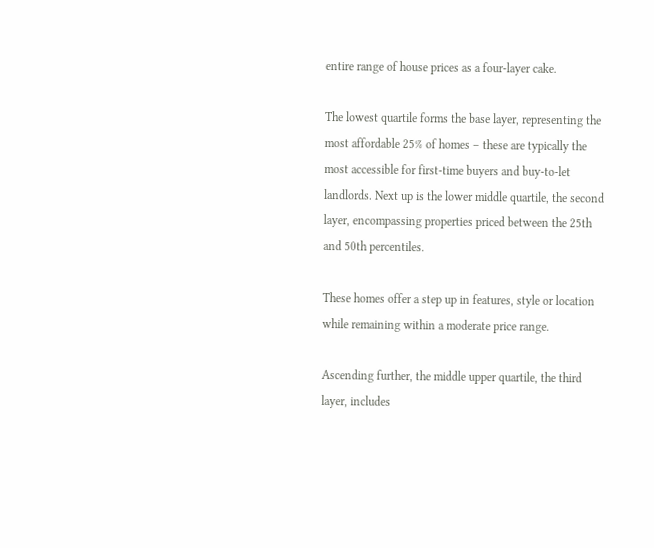entire range of house prices as a four-layer cake.

The lowest quartile forms the base layer, representing the most affordable 25% of homes – these are typically the most accessible for first-time buyers and buy-to-let landlords. Next up is the lower middle quartile, the second layer, encompassing properties priced between the 25th and 50th percentiles.

These homes offer a step up in features, style or location while remaining within a moderate price range.

Ascending further, the middle upper quartile, the third layer, includes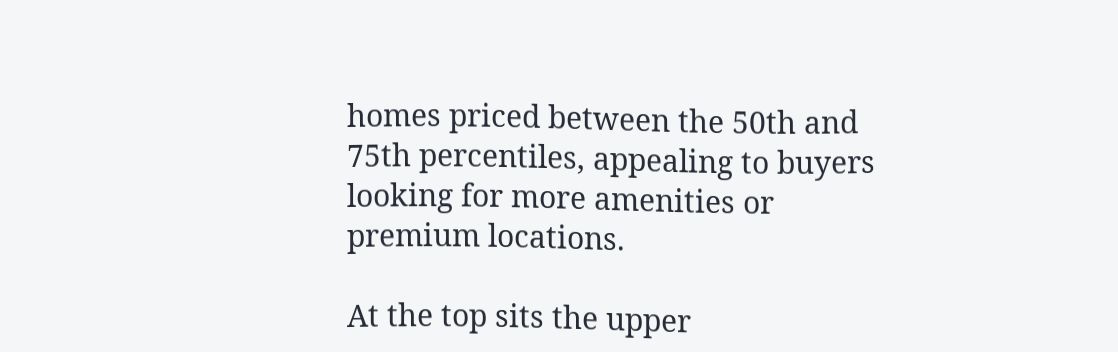homes priced between the 50th and 75th percentiles, appealing to buyers looking for more amenities or premium locations.

At the top sits the upper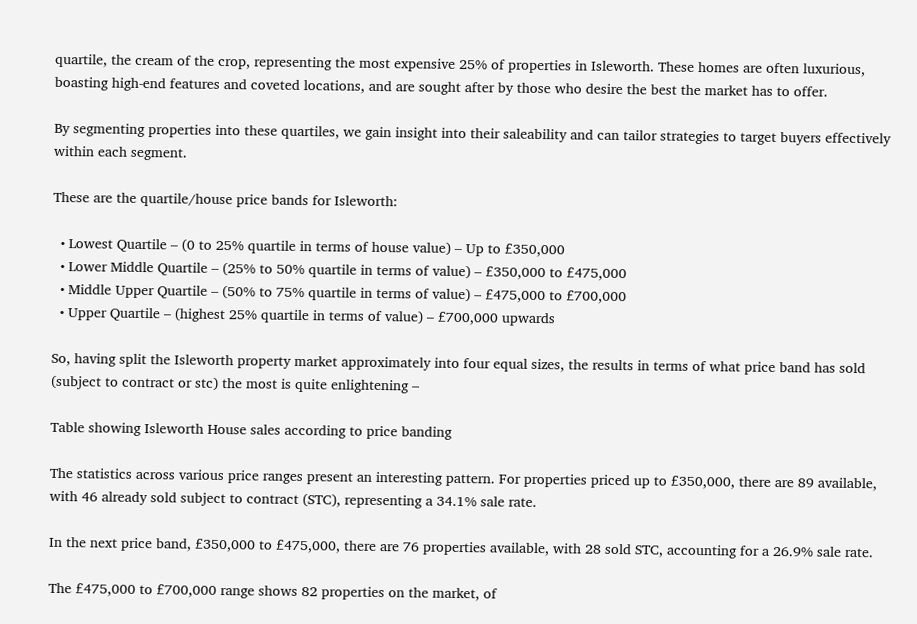quartile, the cream of the crop, representing the most expensive 25% of properties in Isleworth. These homes are often luxurious, boasting high-end features and coveted locations, and are sought after by those who desire the best the market has to offer.

By segmenting properties into these quartiles, we gain insight into their saleability and can tailor strategies to target buyers effectively within each segment.

These are the quartile/house price bands for Isleworth:

  • Lowest Quartile – (0 to 25% quartile in terms of house value) – Up to £350,000
  • Lower Middle Quartile – (25% to 50% quartile in terms of value) – £350,000 to £475,000
  • Middle Upper Quartile – (50% to 75% quartile in terms of value) – £475,000 to £700,000
  • Upper Quartile – (highest 25% quartile in terms of value) – £700,000 upwards

So, having split the Isleworth property market approximately into four equal sizes, the results in terms of what price band has sold (subject to contract or stc) the most is quite enlightening –

Table showing Isleworth House sales according to price banding

The statistics across various price ranges present an interesting pattern. For properties priced up to £350,000, there are 89 available, with 46 already sold subject to contract (STC), representing a 34.1% sale rate.

In the next price band, £350,000 to £475,000, there are 76 properties available, with 28 sold STC, accounting for a 26.9% sale rate.

The £475,000 to £700,000 range shows 82 properties on the market, of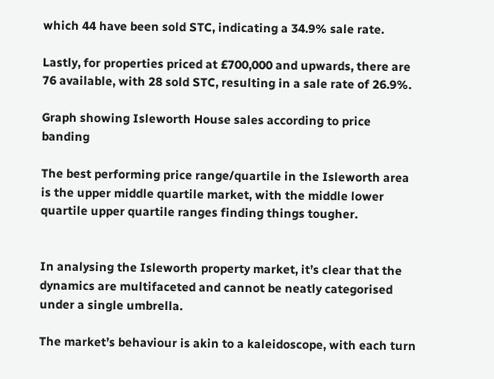which 44 have been sold STC, indicating a 34.9% sale rate.

Lastly, for properties priced at £700,000 and upwards, there are 76 available, with 28 sold STC, resulting in a sale rate of 26.9%.

Graph showing Isleworth House sales according to price banding

The best performing price range/quartile in the Isleworth area is the upper middle quartile market, with the middle lower quartile upper quartile ranges finding things tougher.


In analysing the Isleworth property market, it’s clear that the dynamics are multifaceted and cannot be neatly categorised under a single umbrella.

The market’s behaviour is akin to a kaleidoscope, with each turn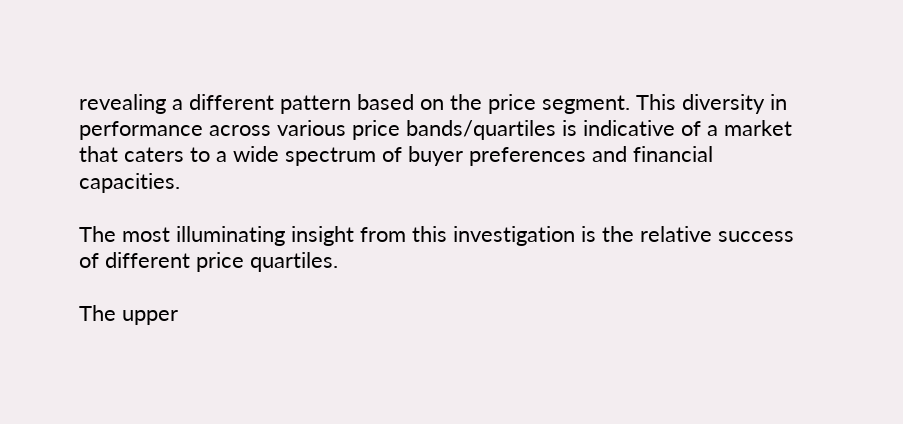revealing a different pattern based on the price segment. This diversity in performance across various price bands/quartiles is indicative of a market that caters to a wide spectrum of buyer preferences and financial capacities.

The most illuminating insight from this investigation is the relative success of different price quartiles.

The upper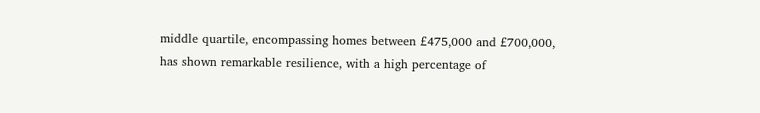middle quartile, encompassing homes between £475,000 and £700,000, has shown remarkable resilience, with a high percentage of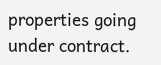properties going under contract.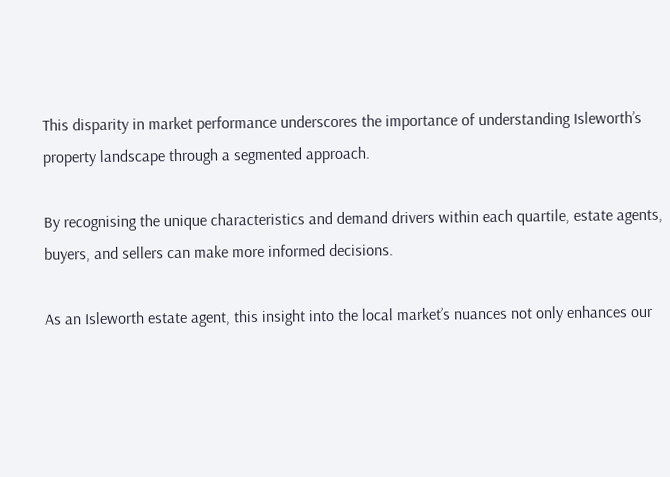This disparity in market performance underscores the importance of understanding Isleworth’s property landscape through a segmented approach.

By recognising the unique characteristics and demand drivers within each quartile, estate agents, buyers, and sellers can make more informed decisions.

As an Isleworth estate agent, this insight into the local market’s nuances not only enhances our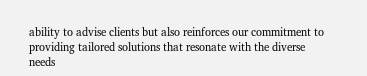ability to advise clients but also reinforces our commitment to providing tailored solutions that resonate with the diverse needs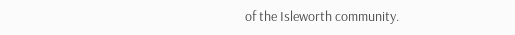of the Isleworth community.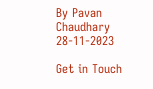By Pavan Chaudhary 28-11-2023

Get in Touch